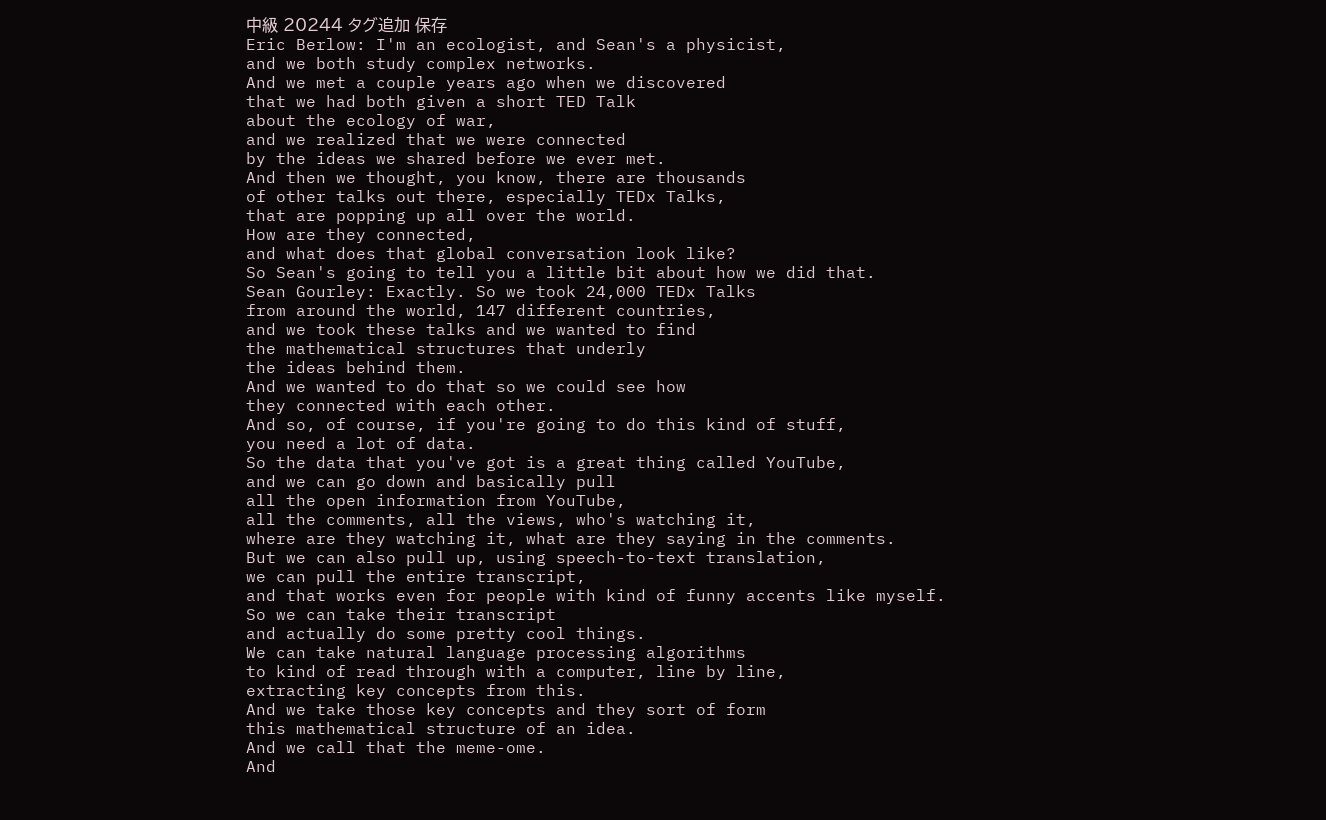中級 20244 タグ追加 保存
Eric Berlow: I'm an ecologist, and Sean's a physicist,
and we both study complex networks.
And we met a couple years ago when we discovered
that we had both given a short TED Talk
about the ecology of war,
and we realized that we were connected
by the ideas we shared before we ever met.
And then we thought, you know, there are thousands
of other talks out there, especially TEDx Talks,
that are popping up all over the world.
How are they connected,
and what does that global conversation look like?
So Sean's going to tell you a little bit about how we did that.
Sean Gourley: Exactly. So we took 24,000 TEDx Talks
from around the world, 147 different countries,
and we took these talks and we wanted to find
the mathematical structures that underly
the ideas behind them.
And we wanted to do that so we could see how
they connected with each other.
And so, of course, if you're going to do this kind of stuff,
you need a lot of data.
So the data that you've got is a great thing called YouTube,
and we can go down and basically pull
all the open information from YouTube,
all the comments, all the views, who's watching it,
where are they watching it, what are they saying in the comments.
But we can also pull up, using speech-to-text translation,
we can pull the entire transcript,
and that works even for people with kind of funny accents like myself.
So we can take their transcript
and actually do some pretty cool things.
We can take natural language processing algorithms
to kind of read through with a computer, line by line,
extracting key concepts from this.
And we take those key concepts and they sort of form
this mathematical structure of an idea.
And we call that the meme-ome.
And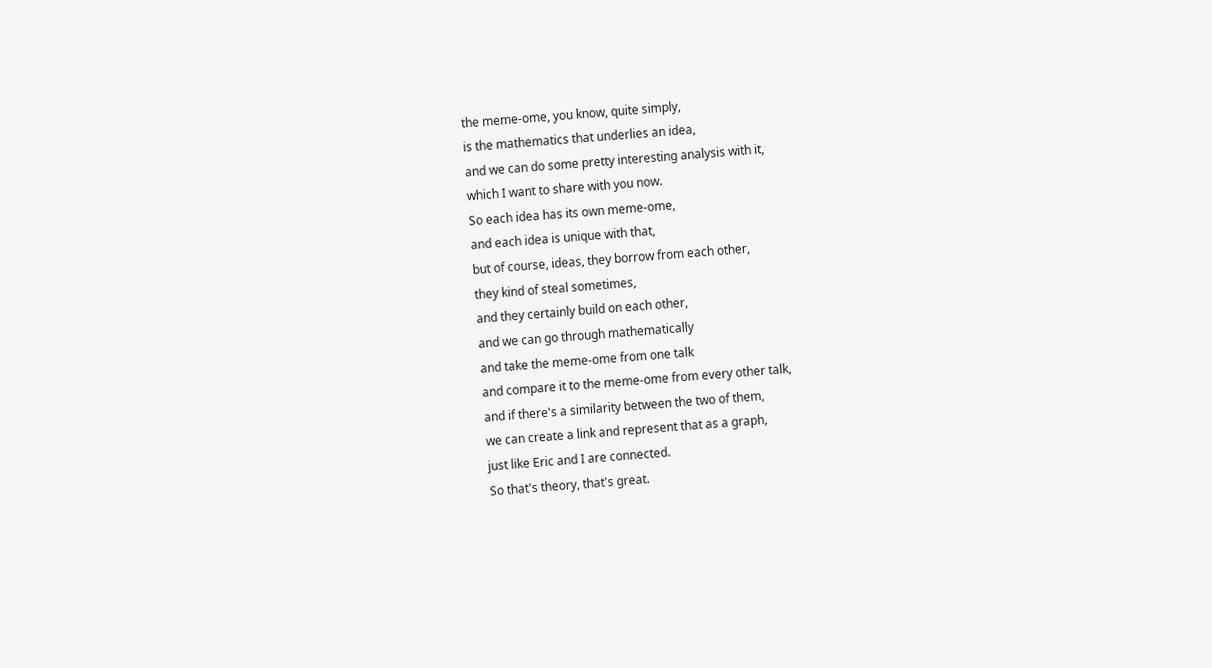the meme-ome, you know, quite simply,
is the mathematics that underlies an idea,
and we can do some pretty interesting analysis with it,
which I want to share with you now.
So each idea has its own meme-ome,
and each idea is unique with that,
but of course, ideas, they borrow from each other,
they kind of steal sometimes,
and they certainly build on each other,
and we can go through mathematically
and take the meme-ome from one talk
and compare it to the meme-ome from every other talk,
and if there's a similarity between the two of them,
we can create a link and represent that as a graph,
just like Eric and I are connected.
So that's theory, that's great.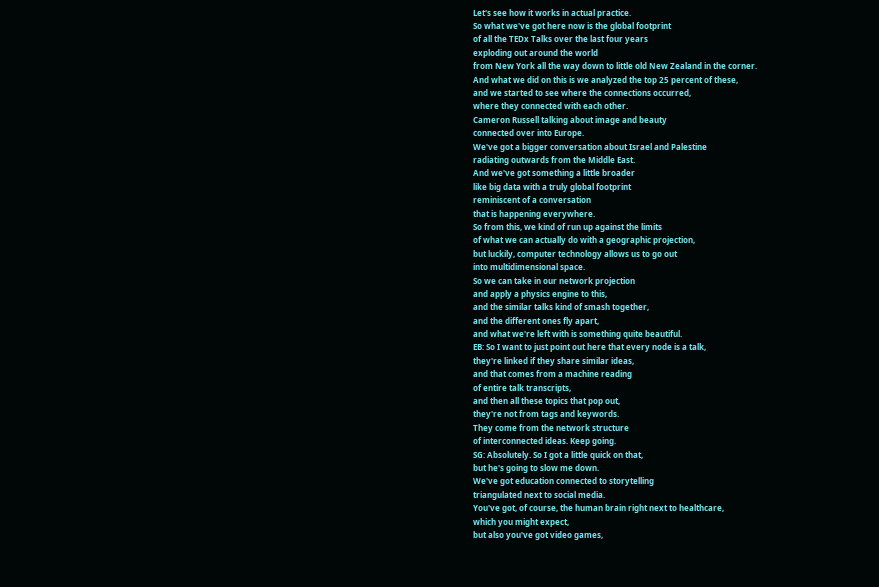Let's see how it works in actual practice.
So what we've got here now is the global footprint
of all the TEDx Talks over the last four years
exploding out around the world
from New York all the way down to little old New Zealand in the corner.
And what we did on this is we analyzed the top 25 percent of these,
and we started to see where the connections occurred,
where they connected with each other.
Cameron Russell talking about image and beauty
connected over into Europe.
We've got a bigger conversation about Israel and Palestine
radiating outwards from the Middle East.
And we've got something a little broader
like big data with a truly global footprint
reminiscent of a conversation
that is happening everywhere.
So from this, we kind of run up against the limits
of what we can actually do with a geographic projection,
but luckily, computer technology allows us to go out
into multidimensional space.
So we can take in our network projection
and apply a physics engine to this,
and the similar talks kind of smash together,
and the different ones fly apart,
and what we're left with is something quite beautiful.
EB: So I want to just point out here that every node is a talk,
they're linked if they share similar ideas,
and that comes from a machine reading
of entire talk transcripts,
and then all these topics that pop out,
they're not from tags and keywords.
They come from the network structure
of interconnected ideas. Keep going.
SG: Absolutely. So I got a little quick on that,
but he's going to slow me down.
We've got education connected to storytelling
triangulated next to social media.
You've got, of course, the human brain right next to healthcare,
which you might expect,
but also you've got video games,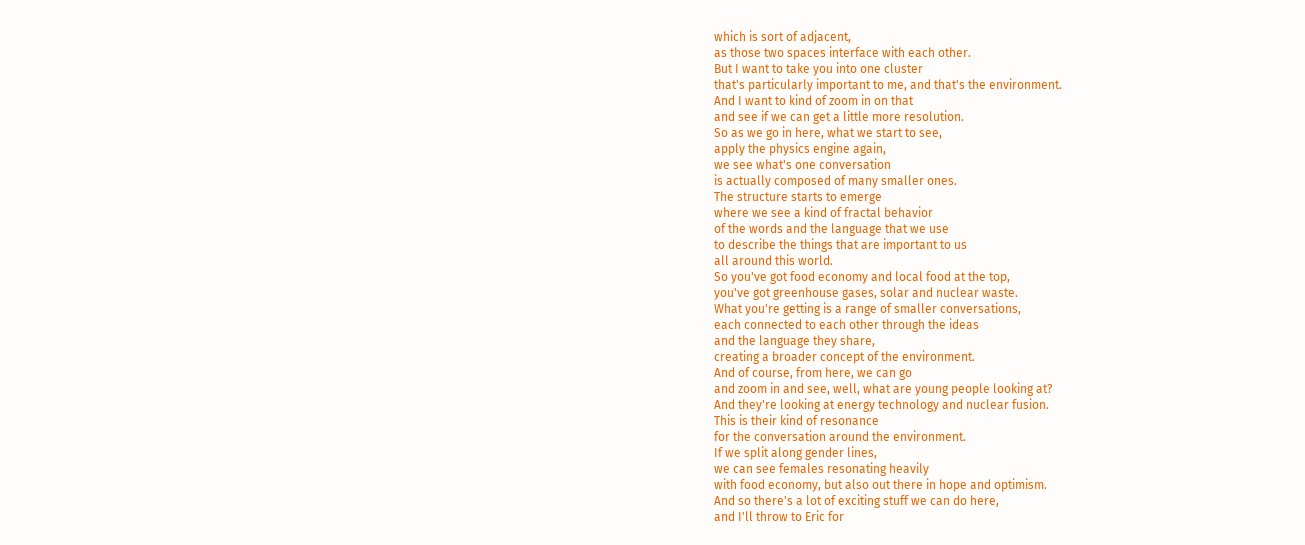which is sort of adjacent,
as those two spaces interface with each other.
But I want to take you into one cluster
that's particularly important to me, and that's the environment.
And I want to kind of zoom in on that
and see if we can get a little more resolution.
So as we go in here, what we start to see,
apply the physics engine again,
we see what's one conversation
is actually composed of many smaller ones.
The structure starts to emerge
where we see a kind of fractal behavior
of the words and the language that we use
to describe the things that are important to us
all around this world.
So you've got food economy and local food at the top,
you've got greenhouse gases, solar and nuclear waste.
What you're getting is a range of smaller conversations,
each connected to each other through the ideas
and the language they share,
creating a broader concept of the environment.
And of course, from here, we can go
and zoom in and see, well, what are young people looking at?
And they're looking at energy technology and nuclear fusion.
This is their kind of resonance
for the conversation around the environment.
If we split along gender lines,
we can see females resonating heavily
with food economy, but also out there in hope and optimism.
And so there's a lot of exciting stuff we can do here,
and I'll throw to Eric for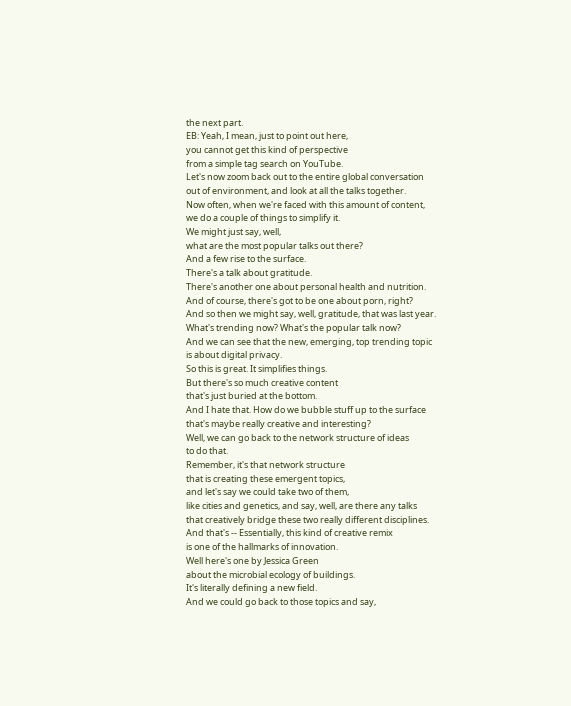the next part.
EB: Yeah, I mean, just to point out here,
you cannot get this kind of perspective
from a simple tag search on YouTube.
Let's now zoom back out to the entire global conversation
out of environment, and look at all the talks together.
Now often, when we're faced with this amount of content,
we do a couple of things to simplify it.
We might just say, well,
what are the most popular talks out there?
And a few rise to the surface.
There's a talk about gratitude.
There's another one about personal health and nutrition.
And of course, there's got to be one about porn, right?
And so then we might say, well, gratitude, that was last year.
What's trending now? What's the popular talk now?
And we can see that the new, emerging, top trending topic
is about digital privacy.
So this is great. It simplifies things.
But there's so much creative content
that's just buried at the bottom.
And I hate that. How do we bubble stuff up to the surface
that's maybe really creative and interesting?
Well, we can go back to the network structure of ideas
to do that.
Remember, it's that network structure
that is creating these emergent topics,
and let's say we could take two of them,
like cities and genetics, and say, well, are there any talks
that creatively bridge these two really different disciplines.
And that's -- Essentially, this kind of creative remix
is one of the hallmarks of innovation.
Well here's one by Jessica Green
about the microbial ecology of buildings.
It's literally defining a new field.
And we could go back to those topics and say,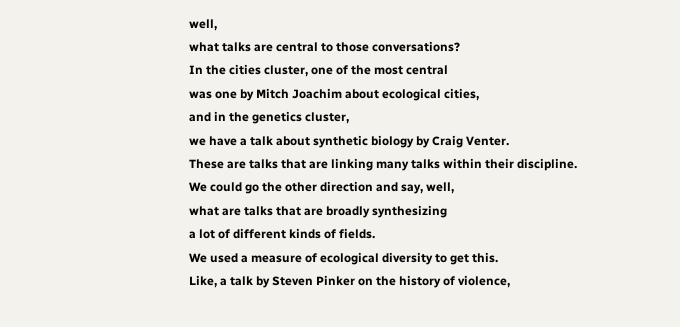well,
what talks are central to those conversations?
In the cities cluster, one of the most central
was one by Mitch Joachim about ecological cities,
and in the genetics cluster,
we have a talk about synthetic biology by Craig Venter.
These are talks that are linking many talks within their discipline.
We could go the other direction and say, well,
what are talks that are broadly synthesizing
a lot of different kinds of fields.
We used a measure of ecological diversity to get this.
Like, a talk by Steven Pinker on the history of violence,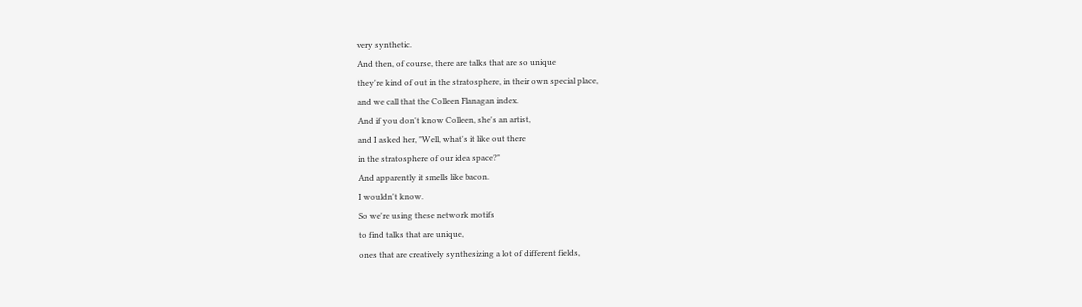very synthetic.
And then, of course, there are talks that are so unique
they're kind of out in the stratosphere, in their own special place,
and we call that the Colleen Flanagan index.
And if you don't know Colleen, she's an artist,
and I asked her, "Well, what's it like out there
in the stratosphere of our idea space?"
And apparently it smells like bacon.
I wouldn't know.
So we're using these network motifs
to find talks that are unique,
ones that are creatively synthesizing a lot of different fields,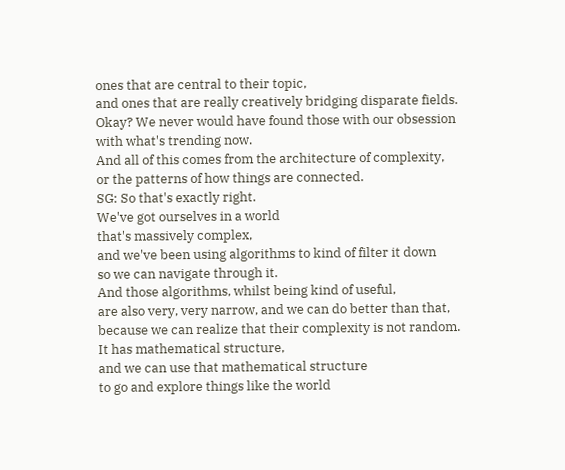ones that are central to their topic,
and ones that are really creatively bridging disparate fields.
Okay? We never would have found those with our obsession
with what's trending now.
And all of this comes from the architecture of complexity,
or the patterns of how things are connected.
SG: So that's exactly right.
We've got ourselves in a world
that's massively complex,
and we've been using algorithms to kind of filter it down
so we can navigate through it.
And those algorithms, whilst being kind of useful,
are also very, very narrow, and we can do better than that,
because we can realize that their complexity is not random.
It has mathematical structure,
and we can use that mathematical structure
to go and explore things like the world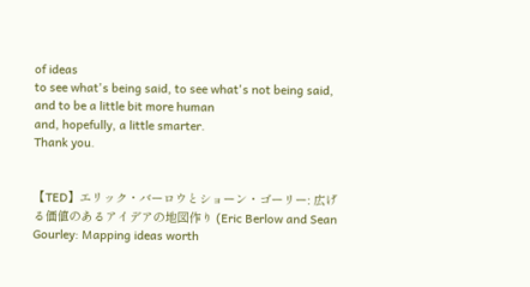of ideas
to see what's being said, to see what's not being said,
and to be a little bit more human
and, hopefully, a little smarter.
Thank you.


【TED】エリック・バーロウとショーン・ゴーリー: 広げる価値のあるアイデアの地図作り (Eric Berlow and Sean Gourley: Mapping ideas worth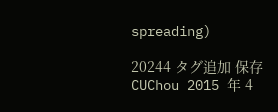spreading)

20244 タグ追加 保存
CUChou 2015 年 4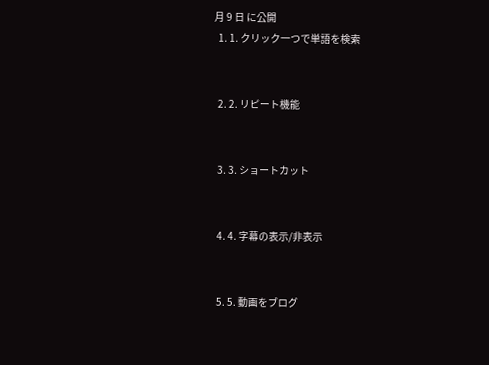月 9 日 に公開
  1. 1. クリック一つで単語を検索


  2. 2. リピート機能


  3. 3. ショートカット


  4. 4. 字幕の表示/非表示


  5. 5. 動画をブログ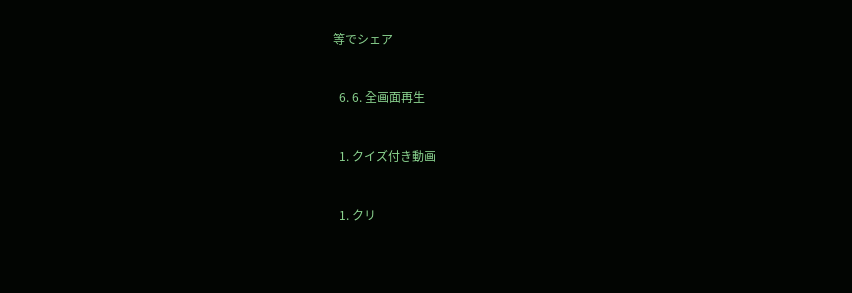等でシェア


  6. 6. 全画面再生


  1. クイズ付き動画


  1. クリ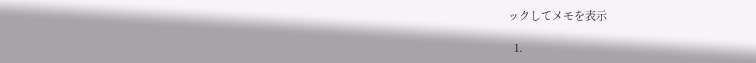ックしてメモを表示

  1.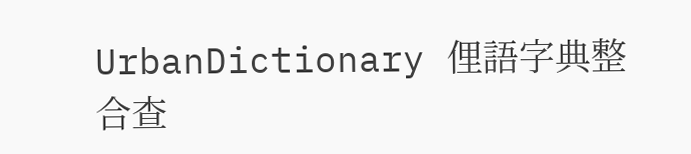UrbanDictionary 俚語字典整合查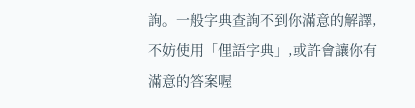詢。一般字典查詢不到你滿意的解譯,不妨使用「俚語字典」,或許會讓你有滿意的答案喔